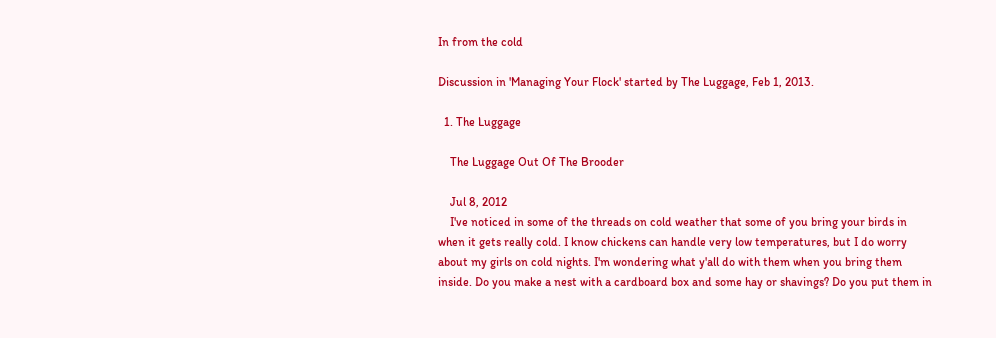In from the cold

Discussion in 'Managing Your Flock' started by The Luggage, Feb 1, 2013.

  1. The Luggage

    The Luggage Out Of The Brooder

    Jul 8, 2012
    I've noticed in some of the threads on cold weather that some of you bring your birds in when it gets really cold. I know chickens can handle very low temperatures, but I do worry about my girls on cold nights. I'm wondering what y'all do with them when you bring them inside. Do you make a nest with a cardboard box and some hay or shavings? Do you put them in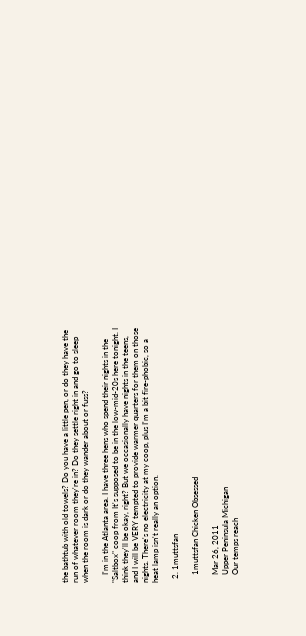the bathtub with old towels? Do you have a little pen, or do they have the run of whatever room they're in? Do they settle right in and go to sleep when the room is dark or do they wander about or fuss?

    I'm in the Atlanta area. I have three hens who spend their nights in the "Saltbox" coop from It's supposed to be in the low-mid-20s here tonight. I think they'll be okay, right? But we occasionally have nights in the teens, and I will be VERY tempted to provide warmer quarters for them on those nights. There's no electricity at my coop, plus I'm a bit fire-phobic, so a heat lamp isn't really an option.

  2. 1muttsfan

    1muttsfan Chicken Obsessed

    Mar 26, 2011
    Upper Peninsula Michigan
    Our temps reach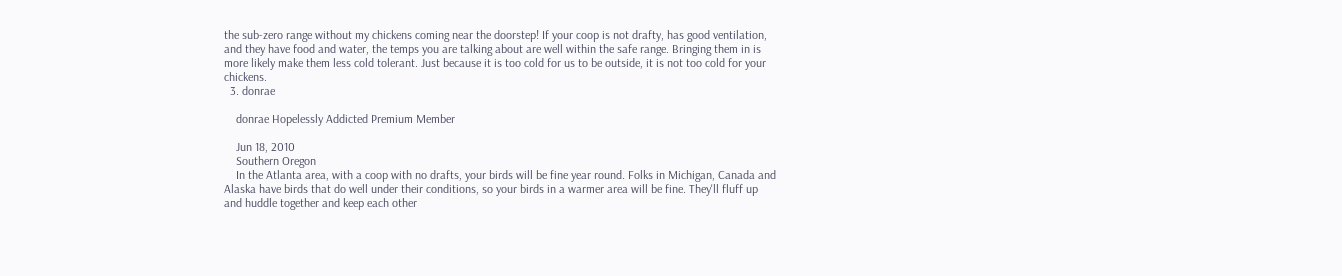the sub-zero range without my chickens coming near the doorstep! If your coop is not drafty, has good ventilation, and they have food and water, the temps you are talking about are well within the safe range. Bringing them in is more likely make them less cold tolerant. Just because it is too cold for us to be outside, it is not too cold for your chickens.
  3. donrae

    donrae Hopelessly Addicted Premium Member

    Jun 18, 2010
    Southern Oregon
    In the Atlanta area, with a coop with no drafts, your birds will be fine year round. Folks in Michigan, Canada and Alaska have birds that do well under their conditions, so your birds in a warmer area will be fine. They'll fluff up and huddle together and keep each other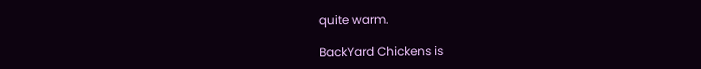quite warm.

BackYard Chickens is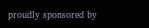proudly sponsored by